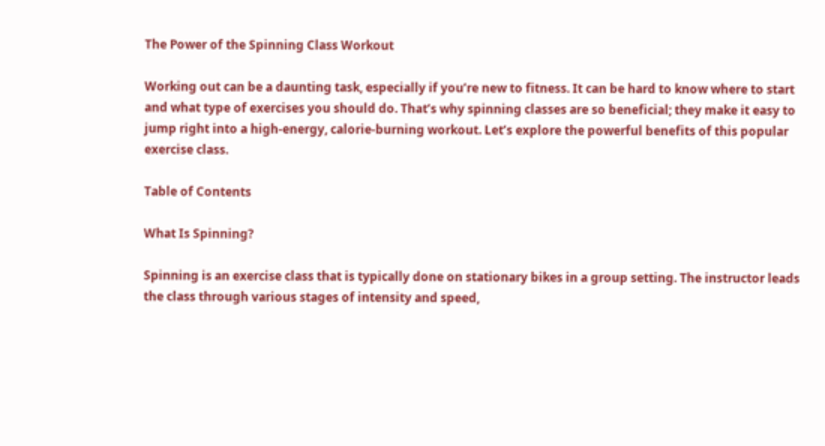The Power of the Spinning Class Workout

Working out can be a daunting task, especially if you’re new to fitness. It can be hard to know where to start and what type of exercises you should do. That’s why spinning classes are so beneficial; they make it easy to jump right into a high-energy, calorie-burning workout. Let’s explore the powerful benefits of this popular exercise class.

Table of Contents

What Is Spinning?

Spinning is an exercise class that is typically done on stationary bikes in a group setting. The instructor leads the class through various stages of intensity and speed,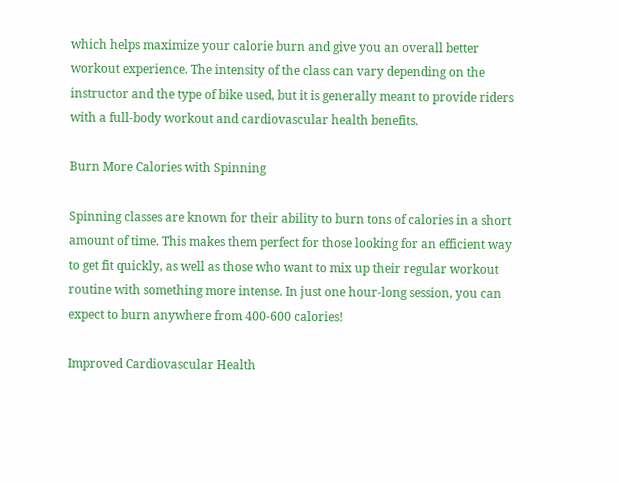which helps maximize your calorie burn and give you an overall better workout experience. The intensity of the class can vary depending on the instructor and the type of bike used, but it is generally meant to provide riders with a full-body workout and cardiovascular health benefits.

Burn More Calories with Spinning

Spinning classes are known for their ability to burn tons of calories in a short amount of time. This makes them perfect for those looking for an efficient way to get fit quickly, as well as those who want to mix up their regular workout routine with something more intense. In just one hour-long session, you can expect to burn anywhere from 400-600 calories!

Improved Cardiovascular Health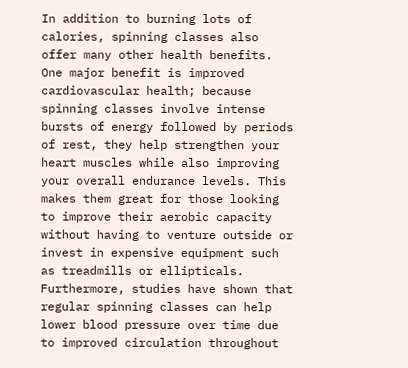In addition to burning lots of calories, spinning classes also offer many other health benefits. One major benefit is improved cardiovascular health; because spinning classes involve intense bursts of energy followed by periods of rest, they help strengthen your heart muscles while also improving your overall endurance levels. This makes them great for those looking to improve their aerobic capacity without having to venture outside or invest in expensive equipment such as treadmills or ellipticals. Furthermore, studies have shown that regular spinning classes can help lower blood pressure over time due to improved circulation throughout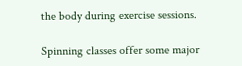the body during exercise sessions.

Spinning classes offer some major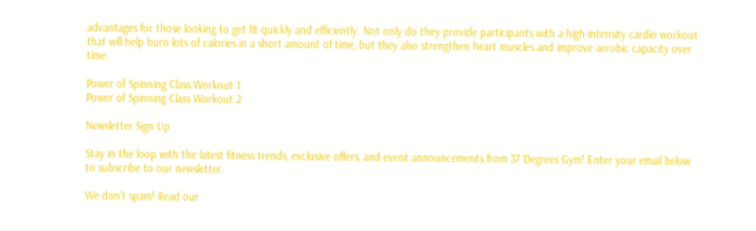advantages for those looking to get fit quickly and efficiently. Not only do they provide participants with a high-intensity cardio workout that will help burn lots of calories in a short amount of time, but they also strengthen heart muscles and improve aerobic capacity over time.

Power of Spinning Class Workout 1
Power of Spinning Class Workout 2

Newsletter Sign Up

Stay in the loop with the latest fitness trends, exclusive offers, and event announcements from 37 Degrees Gym! Enter your email below to subscribe to our newsletter.

We don’t spam! Read our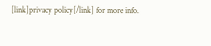[link]privacy policy[/link] for more info.